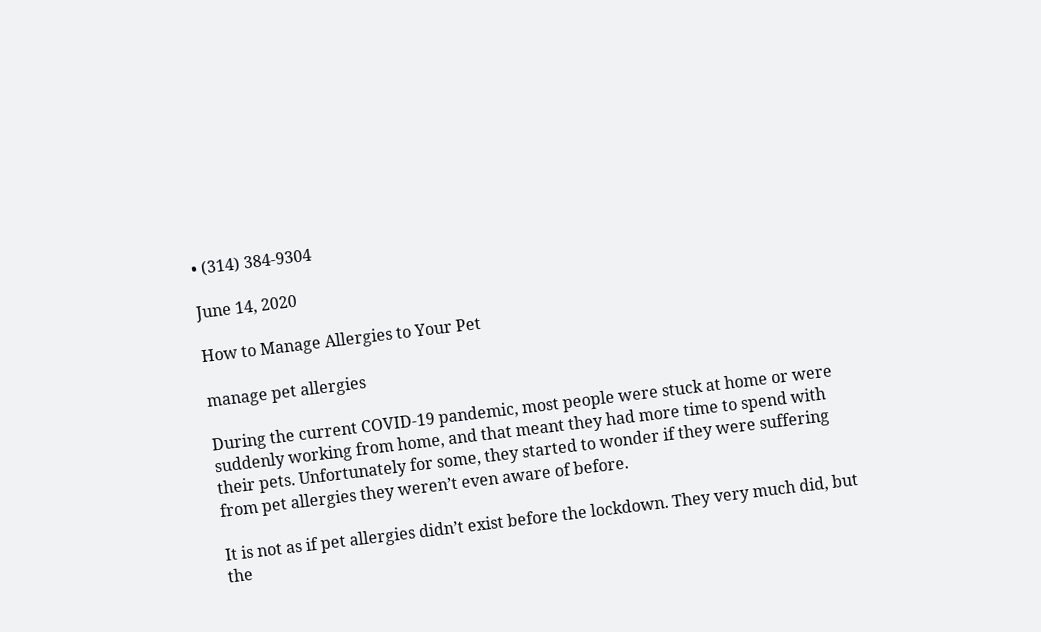• (314) 384-9304

June 14, 2020

How to Manage Allergies to Your Pet

manage pet allergies

During the current COVID-19 pandemic, most people were stuck at home or were suddenly working from home, and that meant they had more time to spend with their pets. Unfortunately for some, they started to wonder if they were suffering from pet allergies they weren’t even aware of before.

It is not as if pet allergies didn’t exist before the lockdown. They very much did, but the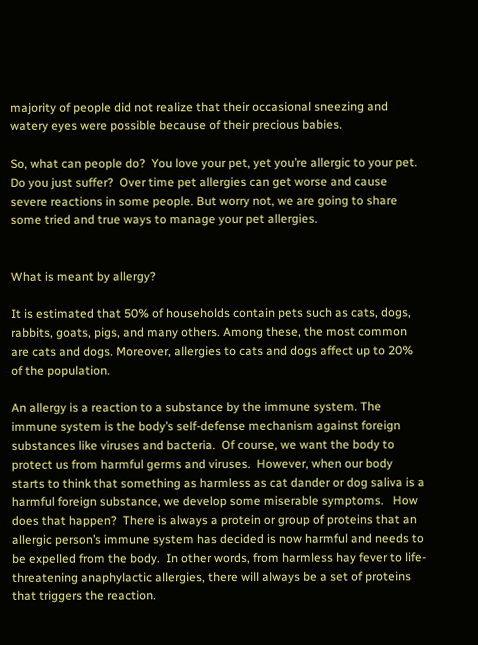majority of people did not realize that their occasional sneezing and watery eyes were possible because of their precious babies.

So, what can people do?  You love your pet, yet you’re allergic to your pet.  Do you just suffer?  Over time pet allergies can get worse and cause severe reactions in some people. But worry not, we are going to share some tried and true ways to manage your pet allergies.


What is meant by allergy?

It is estimated that 50% of households contain pets such as cats, dogs, rabbits, goats, pigs, and many others. Among these, the most common are cats and dogs. Moreover, allergies to cats and dogs affect up to 20% of the population.

An allergy is a reaction to a substance by the immune system. The immune system is the body’s self-defense mechanism against foreign substances like viruses and bacteria.  Of course, we want the body to protect us from harmful germs and viruses.  However, when our body starts to think that something as harmless as cat dander or dog saliva is a harmful foreign substance, we develop some miserable symptoms.   How does that happen?  There is always a protein or group of proteins that an allergic person’s immune system has decided is now harmful and needs to be expelled from the body.  In other words, from harmless hay fever to life-threatening anaphylactic allergies, there will always be a set of proteins that triggers the reaction.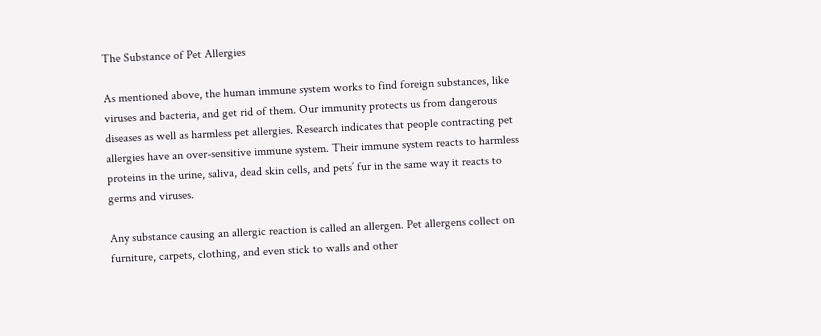The Substance of Pet Allergies

As mentioned above, the human immune system works to find foreign substances, like viruses and bacteria, and get rid of them. Our immunity protects us from dangerous diseases as well as harmless pet allergies. Research indicates that people contracting pet allergies have an over-sensitive immune system. Their immune system reacts to harmless proteins in the urine, saliva, dead skin cells, and pets’ fur in the same way it reacts to germs and viruses.

Any substance causing an allergic reaction is called an allergen. Pet allergens collect on furniture, carpets, clothing, and even stick to walls and other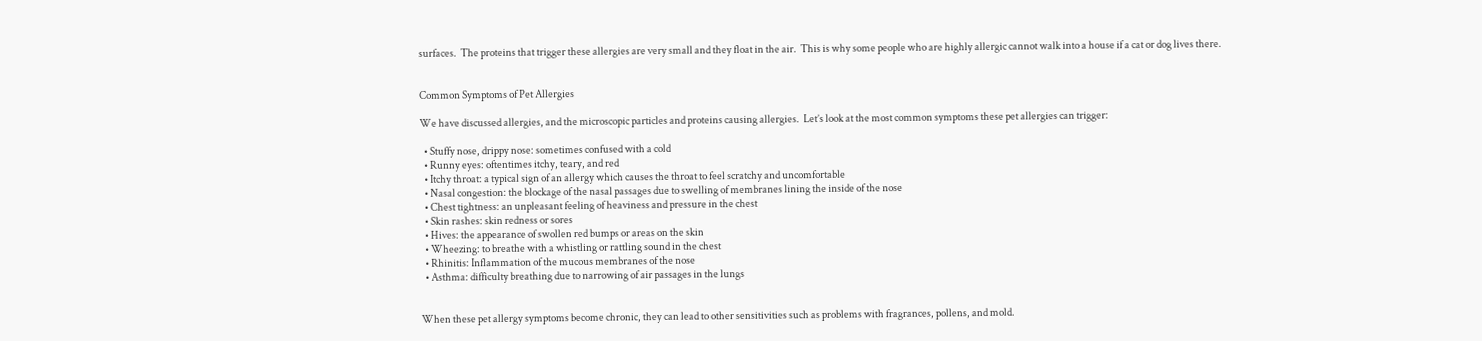surfaces.  The proteins that trigger these allergies are very small and they float in the air.  This is why some people who are highly allergic cannot walk into a house if a cat or dog lives there.


Common Symptoms of Pet Allergies

We have discussed allergies, and the microscopic particles and proteins causing allergies.  Let’s look at the most common symptoms these pet allergies can trigger:

  • Stuffy nose, drippy nose: sometimes confused with a cold
  • Runny eyes: oftentimes itchy, teary, and red
  • Itchy throat: a typical sign of an allergy which causes the throat to feel scratchy and uncomfortable
  • Nasal congestion: the blockage of the nasal passages due to swelling of membranes lining the inside of the nose
  • Chest tightness: an unpleasant feeling of heaviness and pressure in the chest
  • Skin rashes: skin redness or sores
  • Hives: the appearance of swollen red bumps or areas on the skin
  • Wheezing: to breathe with a whistling or rattling sound in the chest
  • Rhinitis: Inflammation of the mucous membranes of the nose
  • Asthma: difficulty breathing due to narrowing of air passages in the lungs


When these pet allergy symptoms become chronic, they can lead to other sensitivities such as problems with fragrances, pollens, and mold.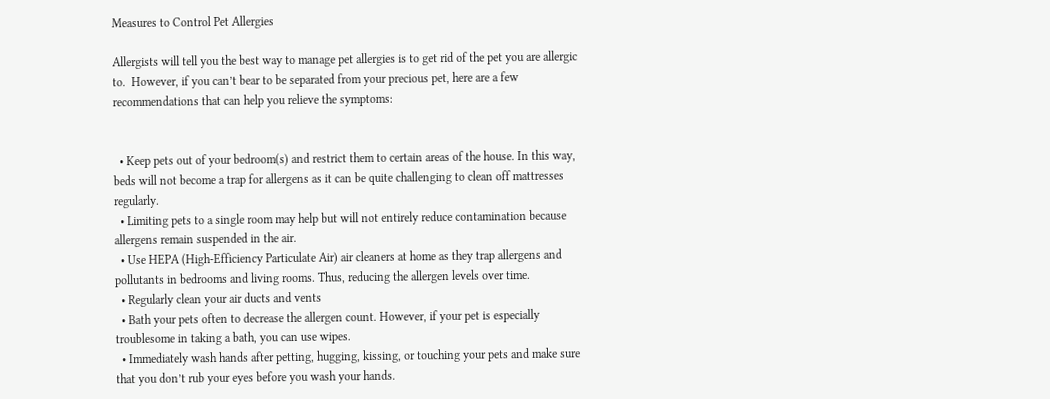Measures to Control Pet Allergies

Allergists will tell you the best way to manage pet allergies is to get rid of the pet you are allergic to.  However, if you can’t bear to be separated from your precious pet, here are a few recommendations that can help you relieve the symptoms:


  • Keep pets out of your bedroom(s) and restrict them to certain areas of the house. In this way, beds will not become a trap for allergens as it can be quite challenging to clean off mattresses regularly.
  • Limiting pets to a single room may help but will not entirely reduce contamination because allergens remain suspended in the air.
  • Use HEPA (High-Efficiency Particulate Air) air cleaners at home as they trap allergens and pollutants in bedrooms and living rooms. Thus, reducing the allergen levels over time.
  • Regularly clean your air ducts and vents
  • Bath your pets often to decrease the allergen count. However, if your pet is especially troublesome in taking a bath, you can use wipes.
  • Immediately wash hands after petting, hugging, kissing, or touching your pets and make sure that you don’t rub your eyes before you wash your hands.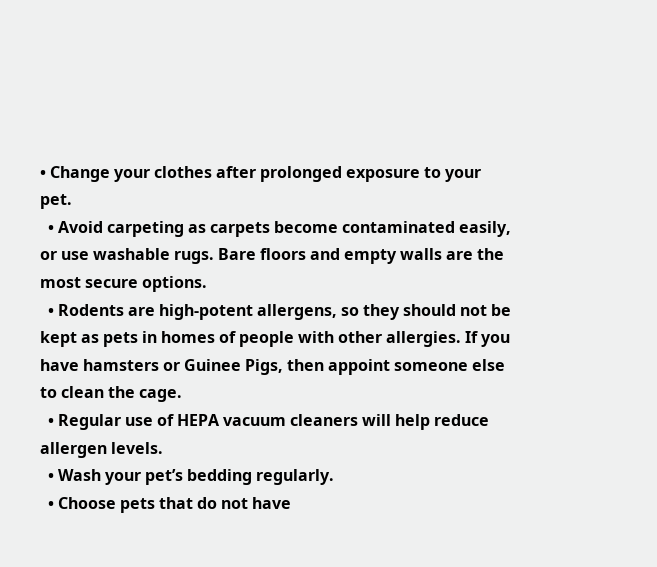• Change your clothes after prolonged exposure to your pet.
  • Avoid carpeting as carpets become contaminated easily, or use washable rugs. Bare floors and empty walls are the most secure options.
  • Rodents are high-potent allergens, so they should not be kept as pets in homes of people with other allergies. If you have hamsters or Guinee Pigs, then appoint someone else to clean the cage.
  • Regular use of HEPA vacuum cleaners will help reduce allergen levels.
  • Wash your pet’s bedding regularly.
  • Choose pets that do not have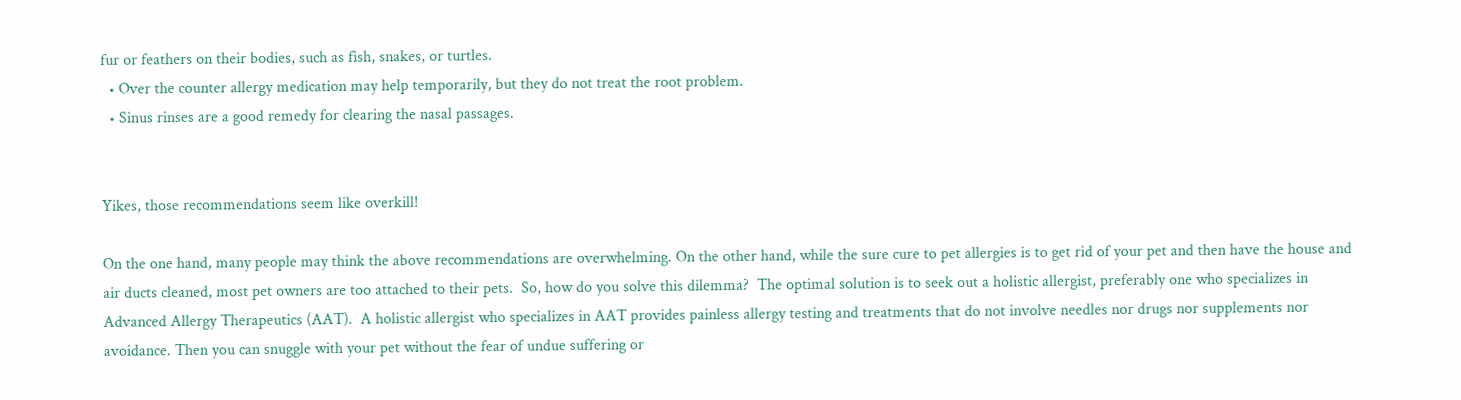fur or feathers on their bodies, such as fish, snakes, or turtles.
  • Over the counter allergy medication may help temporarily, but they do not treat the root problem.
  • Sinus rinses are a good remedy for clearing the nasal passages.


Yikes, those recommendations seem like overkill!

On the one hand, many people may think the above recommendations are overwhelming. On the other hand, while the sure cure to pet allergies is to get rid of your pet and then have the house and air ducts cleaned, most pet owners are too attached to their pets.  So, how do you solve this dilemma?  The optimal solution is to seek out a holistic allergist, preferably one who specializes in Advanced Allergy Therapeutics (AAT).  A holistic allergist who specializes in AAT provides painless allergy testing and treatments that do not involve needles nor drugs nor supplements nor avoidance. Then you can snuggle with your pet without the fear of undue suffering or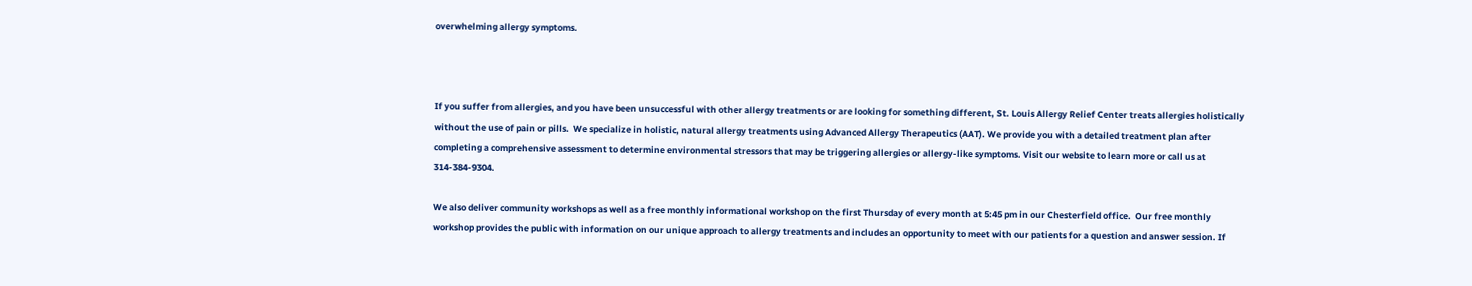overwhelming allergy symptoms.



If you suffer from allergies, and you have been unsuccessful with other allergy treatments or are looking for something different, St. Louis Allergy Relief Center treats allergies holistically without the use of pain or pills.  We specialize in holistic, natural allergy treatments using Advanced Allergy Therapeutics (AAT). We provide you with a detailed treatment plan after completing a comprehensive assessment to determine environmental stressors that may be triggering allergies or allergy-like symptoms. Visit our website to learn more or call us at 314-384-9304.

We also deliver community workshops as well as a free monthly informational workshop on the first Thursday of every month at 5:45 pm in our Chesterfield office.  Our free monthly workshop provides the public with information on our unique approach to allergy treatments and includes an opportunity to meet with our patients for a question and answer session. If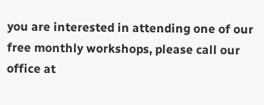you are interested in attending one of our free monthly workshops, please call our office at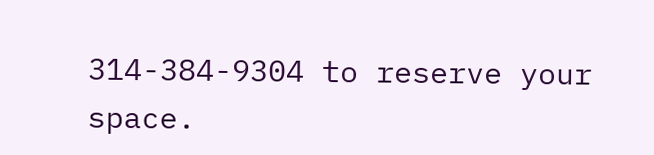314-384-9304 to reserve your space.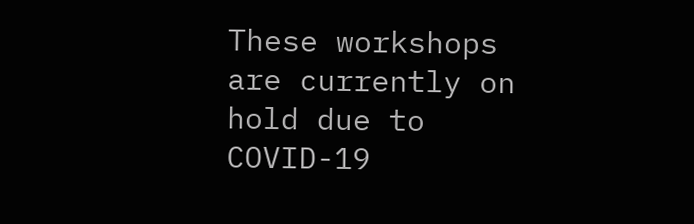These workshops are currently on hold due to COVID-19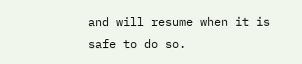and will resume when it is safe to do so.